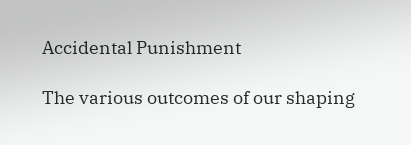Accidental Punishment

The various outcomes of our shaping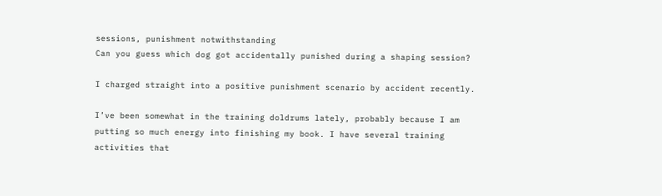sessions, punishment notwithstanding
Can you guess which dog got accidentally punished during a shaping session?

I charged straight into a positive punishment scenario by accident recently.

I’ve been somewhat in the training doldrums lately, probably because I am putting so much energy into finishing my book. I have several training activities that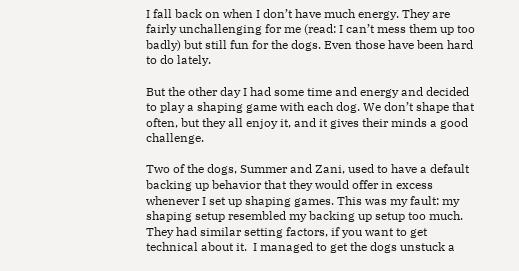I fall back on when I don’t have much energy. They are fairly unchallenging for me (read: I can’t mess them up too badly) but still fun for the dogs. Even those have been hard to do lately.

But the other day I had some time and energy and decided to play a shaping game with each dog. We don’t shape that often, but they all enjoy it, and it gives their minds a good challenge.

Two of the dogs, Summer and Zani, used to have a default backing up behavior that they would offer in excess whenever I set up shaping games. This was my fault: my shaping setup resembled my backing up setup too much. They had similar setting factors, if you want to get technical about it.  I managed to get the dogs unstuck a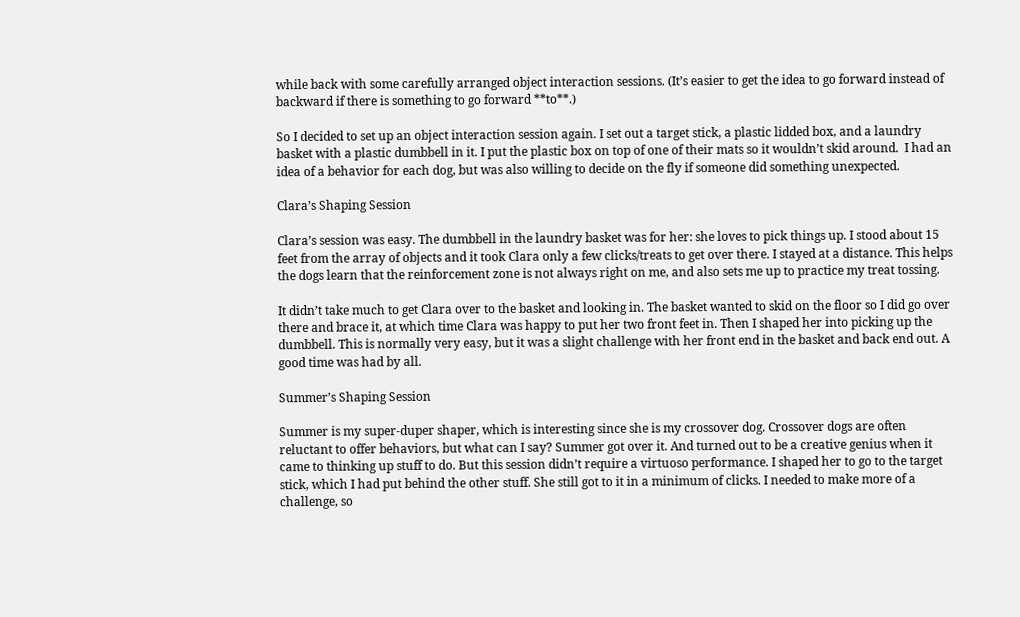while back with some carefully arranged object interaction sessions. (It’s easier to get the idea to go forward instead of backward if there is something to go forward **to**.)

So I decided to set up an object interaction session again. I set out a target stick, a plastic lidded box, and a laundry basket with a plastic dumbbell in it. I put the plastic box on top of one of their mats so it wouldn’t skid around.  I had an idea of a behavior for each dog, but was also willing to decide on the fly if someone did something unexpected.

Clara’s Shaping Session

Clara’s session was easy. The dumbbell in the laundry basket was for her: she loves to pick things up. I stood about 15 feet from the array of objects and it took Clara only a few clicks/treats to get over there. I stayed at a distance. This helps the dogs learn that the reinforcement zone is not always right on me, and also sets me up to practice my treat tossing.

It didn’t take much to get Clara over to the basket and looking in. The basket wanted to skid on the floor so I did go over there and brace it, at which time Clara was happy to put her two front feet in. Then I shaped her into picking up the dumbbell. This is normally very easy, but it was a slight challenge with her front end in the basket and back end out. A good time was had by all.

Summer’s Shaping Session

Summer is my super-duper shaper, which is interesting since she is my crossover dog. Crossover dogs are often reluctant to offer behaviors, but what can I say? Summer got over it. And turned out to be a creative genius when it came to thinking up stuff to do. But this session didn’t require a virtuoso performance. I shaped her to go to the target stick, which I had put behind the other stuff. She still got to it in a minimum of clicks. I needed to make more of a challenge, so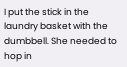I put the stick in the laundry basket with the dumbbell. She needed to hop in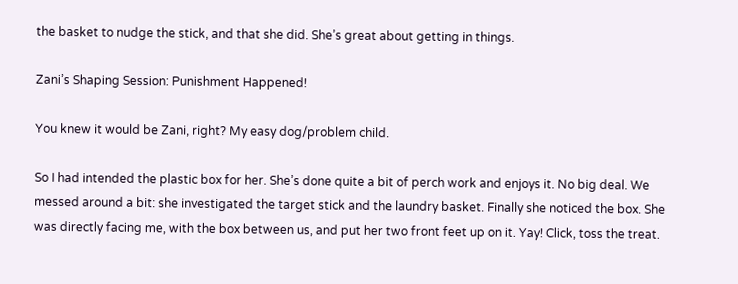the basket to nudge the stick, and that she did. She’s great about getting in things.

Zani’s Shaping Session: Punishment Happened!

You knew it would be Zani, right? My easy dog/problem child.

So I had intended the plastic box for her. She’s done quite a bit of perch work and enjoys it. No big deal. We messed around a bit: she investigated the target stick and the laundry basket. Finally she noticed the box. She was directly facing me, with the box between us, and put her two front feet up on it. Yay! Click, toss the treat.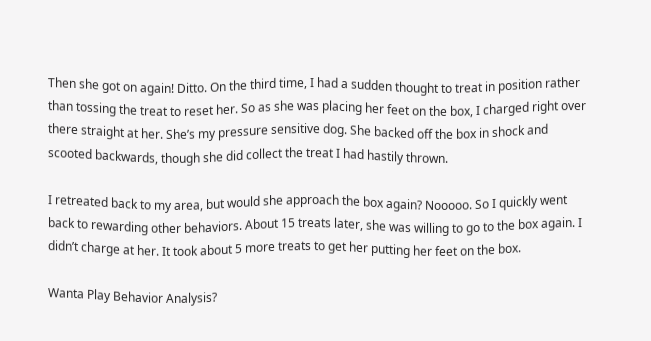Then she got on again! Ditto. On the third time, I had a sudden thought to treat in position rather than tossing the treat to reset her. So as she was placing her feet on the box, I charged right over there straight at her. She’s my pressure sensitive dog. She backed off the box in shock and scooted backwards, though she did collect the treat I had hastily thrown.

I retreated back to my area, but would she approach the box again? Nooooo. So I quickly went back to rewarding other behaviors. About 15 treats later, she was willing to go to the box again. I didn’t charge at her. It took about 5 more treats to get her putting her feet on the box.

Wanta Play Behavior Analysis?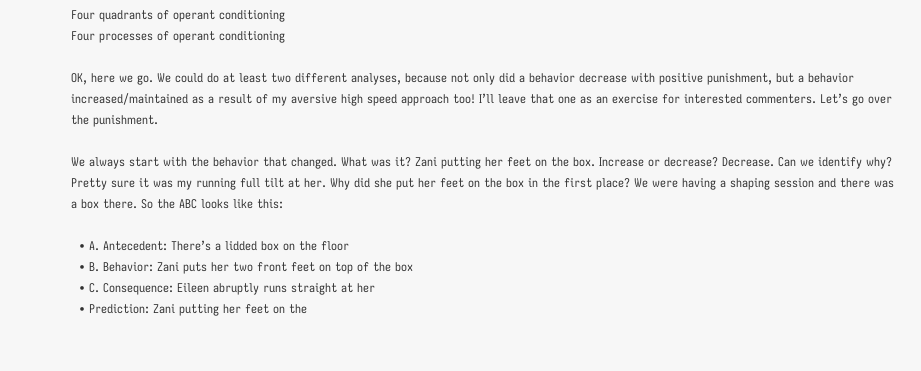Four quadrants of operant conditioning
Four processes of operant conditioning

OK, here we go. We could do at least two different analyses, because not only did a behavior decrease with positive punishment, but a behavior increased/maintained as a result of my aversive high speed approach too! I’ll leave that one as an exercise for interested commenters. Let’s go over the punishment.

We always start with the behavior that changed. What was it? Zani putting her feet on the box. Increase or decrease? Decrease. Can we identify why? Pretty sure it was my running full tilt at her. Why did she put her feet on the box in the first place? We were having a shaping session and there was a box there. So the ABC looks like this:

  • A. Antecedent: There’s a lidded box on the floor
  • B. Behavior: Zani puts her two front feet on top of the box
  • C. Consequence: Eileen abruptly runs straight at her
  • Prediction: Zani putting her feet on the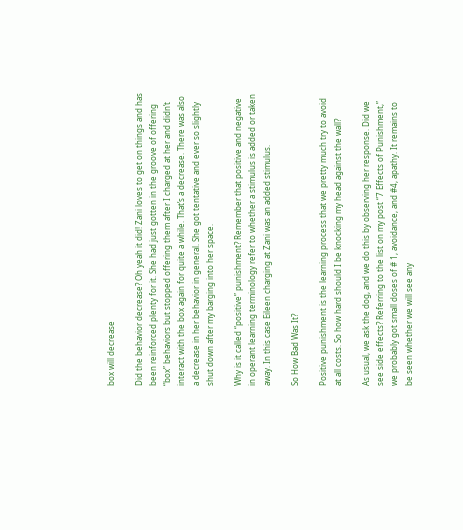box will decrease

Did the behavior decrease? Oh yeah it did! Zani loves to get on things and has been reinforced plenty for it. She had just gotten in the groove of offering “box” behaviors but stopped offering them after I charged at her and didn’t interact with the box again for quite a while. That’s a decrease. There was also a decrease in her behavior in general. She got tentative and ever so slightly shut down after my barging into her space.

Why is it called “positive” punishment? Remember that positive and negative in operant learning terminology refer to whether a stimulus is added or taken away. In this case Eileen charging at Zani was an added stimulus.

So How Bad Was It?

Positive punishment is the learning process that we pretty much try to avoid at all costs. So how hard should I be knocking my head against the wall?

As usual, we ask the dog, and we do this by observing her response. Did we see side effects? Referring to the list on my post “7 Effects of Punishment,” we probably got small doses of # 1, avoidance, and #4, apathy. It remains to be seen whether we will see any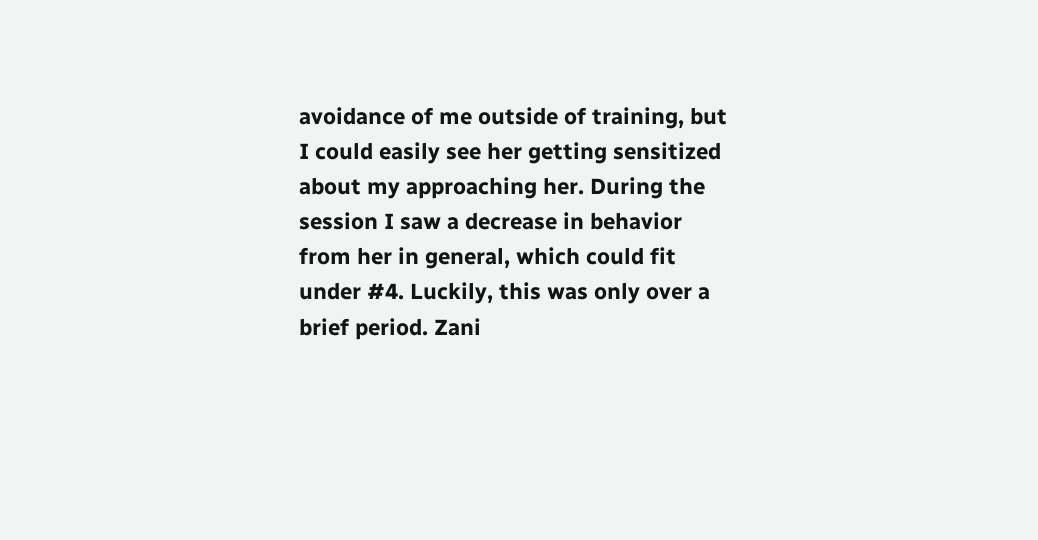avoidance of me outside of training, but I could easily see her getting sensitized about my approaching her. During the session I saw a decrease in behavior from her in general, which could fit under #4. Luckily, this was only over a brief period. Zani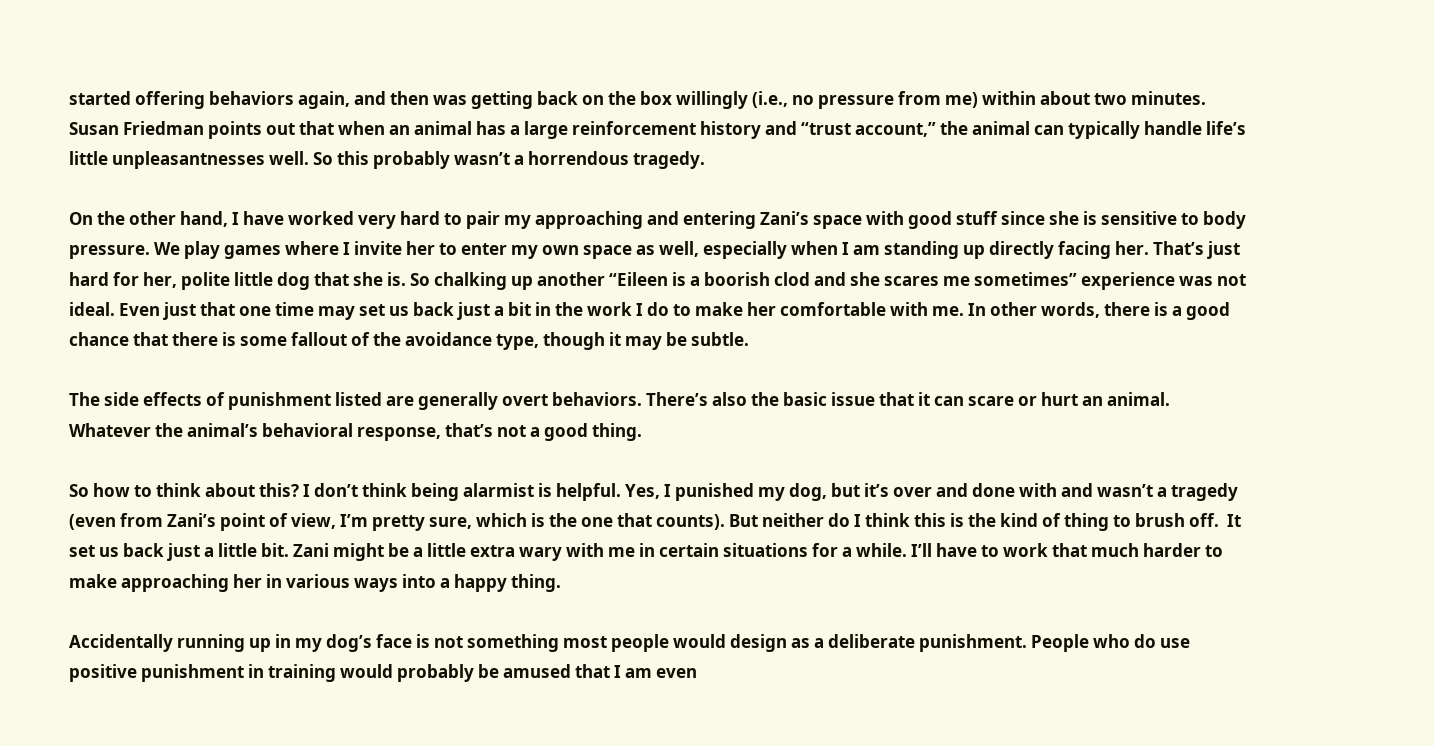started offering behaviors again, and then was getting back on the box willingly (i.e., no pressure from me) within about two minutes. Susan Friedman points out that when an animal has a large reinforcement history and “trust account,” the animal can typically handle life’s little unpleasantnesses well. So this probably wasn’t a horrendous tragedy.

On the other hand, I have worked very hard to pair my approaching and entering Zani’s space with good stuff since she is sensitive to body pressure. We play games where I invite her to enter my own space as well, especially when I am standing up directly facing her. That’s just hard for her, polite little dog that she is. So chalking up another “Eileen is a boorish clod and she scares me sometimes” experience was not ideal. Even just that one time may set us back just a bit in the work I do to make her comfortable with me. In other words, there is a good chance that there is some fallout of the avoidance type, though it may be subtle.

The side effects of punishment listed are generally overt behaviors. There’s also the basic issue that it can scare or hurt an animal. Whatever the animal’s behavioral response, that’s not a good thing.

So how to think about this? I don’t think being alarmist is helpful. Yes, I punished my dog, but it’s over and done with and wasn’t a tragedy (even from Zani’s point of view, I’m pretty sure, which is the one that counts). But neither do I think this is the kind of thing to brush off.  It set us back just a little bit. Zani might be a little extra wary with me in certain situations for a while. I’ll have to work that much harder to make approaching her in various ways into a happy thing.

Accidentally running up in my dog’s face is not something most people would design as a deliberate punishment. People who do use positive punishment in training would probably be amused that I am even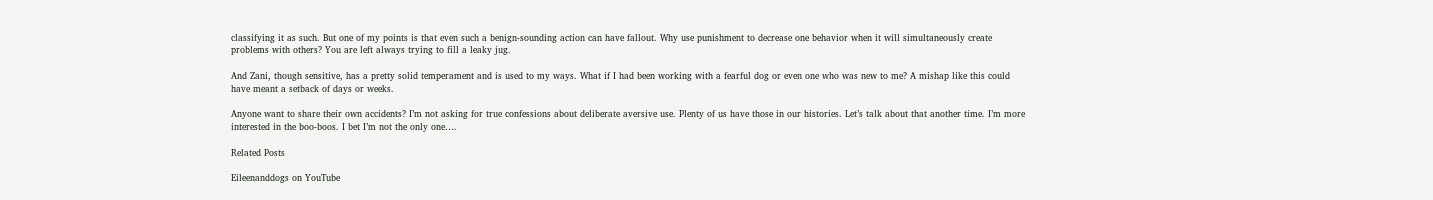classifying it as such. But one of my points is that even such a benign-sounding action can have fallout. Why use punishment to decrease one behavior when it will simultaneously create problems with others? You are left always trying to fill a leaky jug.

And Zani, though sensitive, has a pretty solid temperament and is used to my ways. What if I had been working with a fearful dog or even one who was new to me? A mishap like this could have meant a setback of days or weeks.

Anyone want to share their own accidents? I’m not asking for true confessions about deliberate aversive use. Plenty of us have those in our histories. Let’s talk about that another time. I’m more interested in the boo-boos. I bet I’m not the only one….

Related Posts

Eileenanddogs on YouTube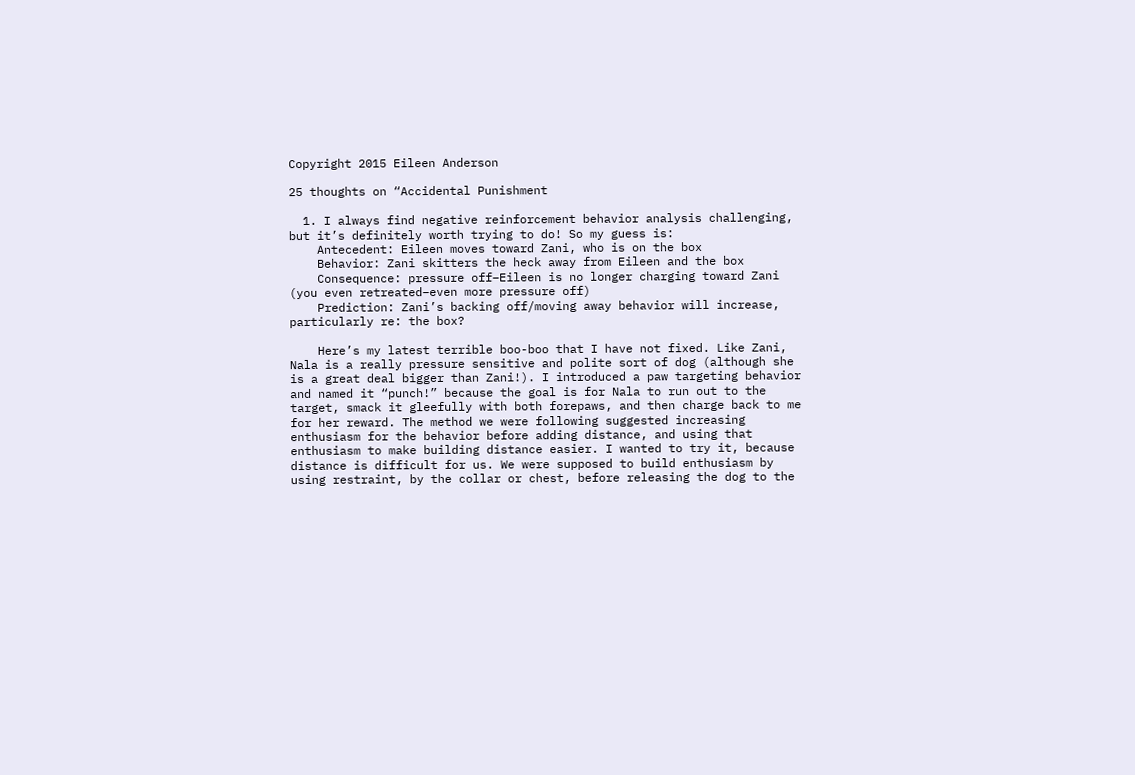Copyright 2015 Eileen Anderson

25 thoughts on “Accidental Punishment

  1. I always find negative reinforcement behavior analysis challenging, but it’s definitely worth trying to do! So my guess is:
    Antecedent: Eileen moves toward Zani, who is on the box
    Behavior: Zani skitters the heck away from Eileen and the box
    Consequence: pressure off–Eileen is no longer charging toward Zani (you even retreated–even more pressure off)
    Prediction: Zani’s backing off/moving away behavior will increase, particularly re: the box?

    Here’s my latest terrible boo-boo that I have not fixed. Like Zani, Nala is a really pressure sensitive and polite sort of dog (although she is a great deal bigger than Zani!). I introduced a paw targeting behavior and named it “punch!” because the goal is for Nala to run out to the target, smack it gleefully with both forepaws, and then charge back to me for her reward. The method we were following suggested increasing enthusiasm for the behavior before adding distance, and using that enthusiasm to make building distance easier. I wanted to try it, because distance is difficult for us. We were supposed to build enthusiasm by using restraint, by the collar or chest, before releasing the dog to the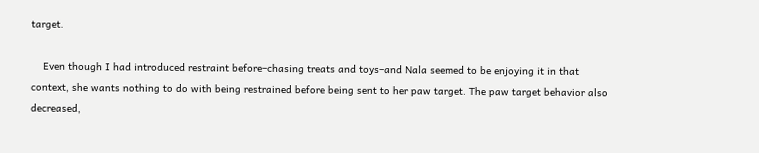target.

    Even though I had introduced restraint before–chasing treats and toys–and Nala seemed to be enjoying it in that context, she wants nothing to do with being restrained before being sent to her paw target. The paw target behavior also decreased,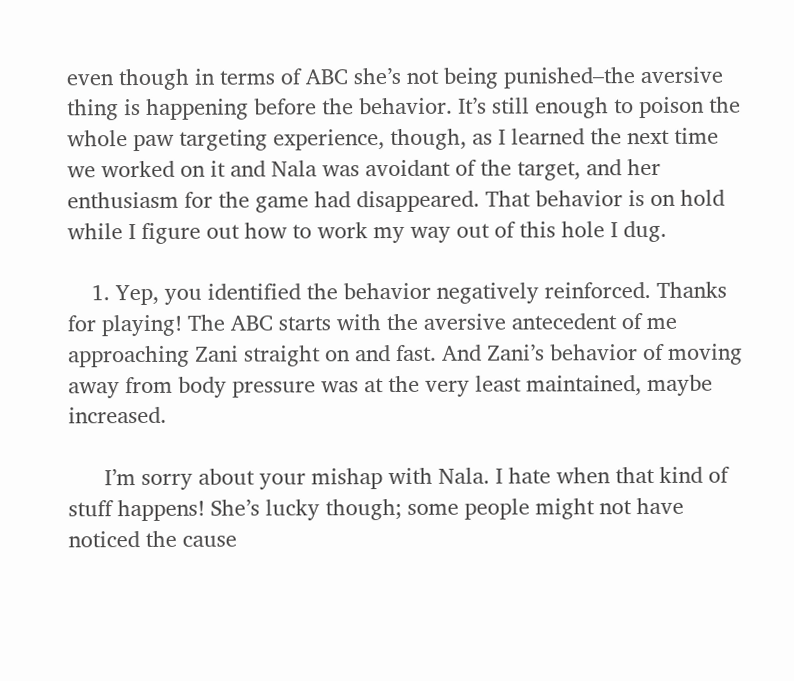even though in terms of ABC she’s not being punished–the aversive thing is happening before the behavior. It’s still enough to poison the whole paw targeting experience, though, as I learned the next time we worked on it and Nala was avoidant of the target, and her enthusiasm for the game had disappeared. That behavior is on hold while I figure out how to work my way out of this hole I dug.

    1. Yep, you identified the behavior negatively reinforced. Thanks for playing! The ABC starts with the aversive antecedent of me approaching Zani straight on and fast. And Zani’s behavior of moving away from body pressure was at the very least maintained, maybe increased.

      I’m sorry about your mishap with Nala. I hate when that kind of stuff happens! She’s lucky though; some people might not have noticed the cause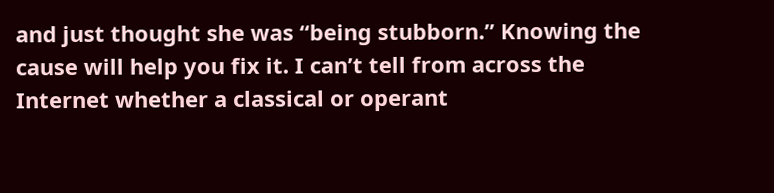and just thought she was “being stubborn.” Knowing the cause will help you fix it. I can’t tell from across the Internet whether a classical or operant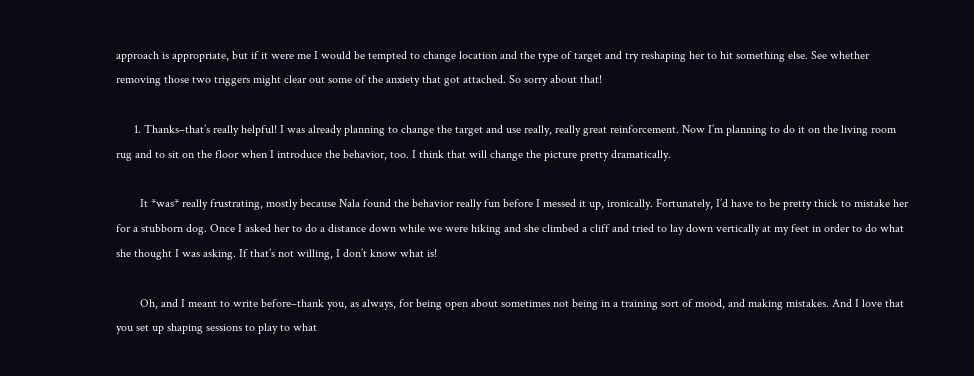approach is appropriate, but if it were me I would be tempted to change location and the type of target and try reshaping her to hit something else. See whether removing those two triggers might clear out some of the anxiety that got attached. So sorry about that!

      1. Thanks–that’s really helpful! I was already planning to change the target and use really, really great reinforcement. Now I’m planning to do it on the living room rug and to sit on the floor when I introduce the behavior, too. I think that will change the picture pretty dramatically.

        It *was* really frustrating, mostly because Nala found the behavior really fun before I messed it up, ironically. Fortunately, I’d have to be pretty thick to mistake her for a stubborn dog. Once I asked her to do a distance down while we were hiking and she climbed a cliff and tried to lay down vertically at my feet in order to do what she thought I was asking. If that’s not willing, I don’t know what is!

        Oh, and I meant to write before–thank you, as always, for being open about sometimes not being in a training sort of mood, and making mistakes. And I love that you set up shaping sessions to play to what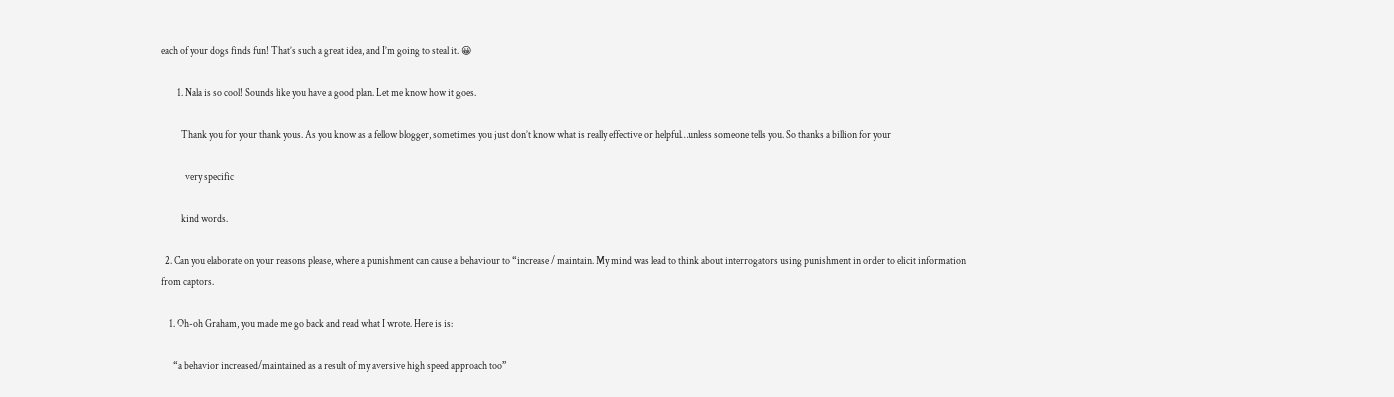each of your dogs finds fun! That’s such a great idea, and I’m going to steal it. 😀

        1. Nala is so cool! Sounds like you have a good plan. Let me know how it goes.

          Thank you for your thank yous. As you know as a fellow blogger, sometimes you just don’t know what is really effective or helpful…unless someone tells you. So thanks a billion for your

            very specific

          kind words.

  2. Can you elaborate on your reasons please, where a punishment can cause a behaviour to “increase / maintain. My mind was lead to think about interrogators using punishment in order to elicit information from captors.

    1. Oh-oh Graham, you made me go back and read what I wrote. Here is is:

      “a behavior increased/maintained as a result of my aversive high speed approach too”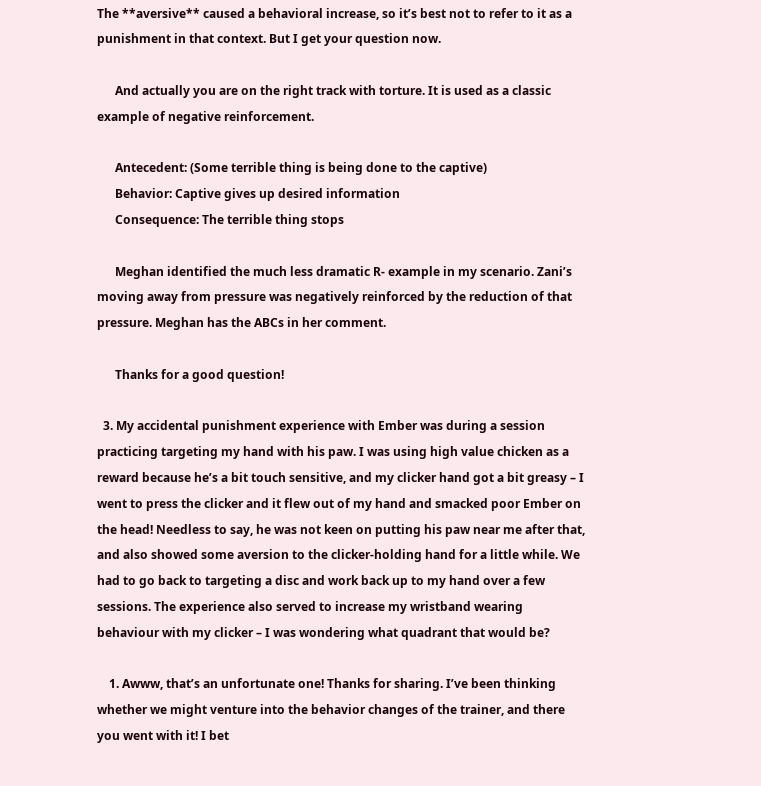The **aversive** caused a behavioral increase, so it’s best not to refer to it as a punishment in that context. But I get your question now.

      And actually you are on the right track with torture. It is used as a classic example of negative reinforcement.

      Antecedent: (Some terrible thing is being done to the captive)
      Behavior: Captive gives up desired information
      Consequence: The terrible thing stops

      Meghan identified the much less dramatic R- example in my scenario. Zani’s moving away from pressure was negatively reinforced by the reduction of that pressure. Meghan has the ABCs in her comment.

      Thanks for a good question!

  3. My accidental punishment experience with Ember was during a session practicing targeting my hand with his paw. I was using high value chicken as a reward because he’s a bit touch sensitive, and my clicker hand got a bit greasy – I went to press the clicker and it flew out of my hand and smacked poor Ember on the head! Needless to say, he was not keen on putting his paw near me after that, and also showed some aversion to the clicker-holding hand for a little while. We had to go back to targeting a disc and work back up to my hand over a few sessions. The experience also served to increase my wristband wearing behaviour with my clicker – I was wondering what quadrant that would be?

    1. Awww, that’s an unfortunate one! Thanks for sharing. I’ve been thinking whether we might venture into the behavior changes of the trainer, and there you went with it! I bet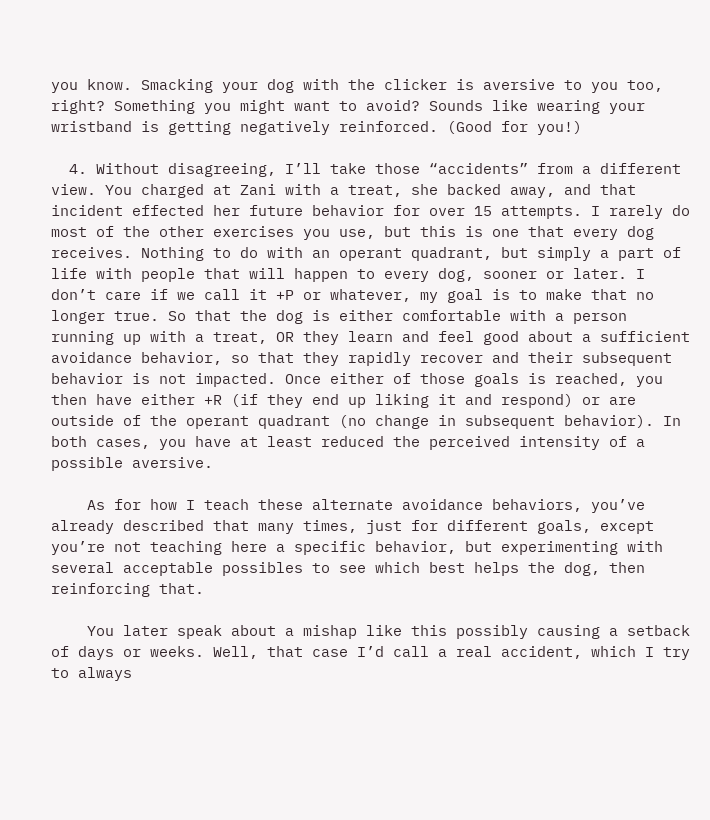you know. Smacking your dog with the clicker is aversive to you too, right? Something you might want to avoid? Sounds like wearing your wristband is getting negatively reinforced. (Good for you!)

  4. Without disagreeing, I’ll take those “accidents” from a different view. You charged at Zani with a treat, she backed away, and that incident effected her future behavior for over 15 attempts. I rarely do most of the other exercises you use, but this is one that every dog receives. Nothing to do with an operant quadrant, but simply a part of life with people that will happen to every dog, sooner or later. I don’t care if we call it +P or whatever, my goal is to make that no longer true. So that the dog is either comfortable with a person running up with a treat, OR they learn and feel good about a sufficient avoidance behavior, so that they rapidly recover and their subsequent behavior is not impacted. Once either of those goals is reached, you then have either +R (if they end up liking it and respond) or are outside of the operant quadrant (no change in subsequent behavior). In both cases, you have at least reduced the perceived intensity of a possible aversive.

    As for how I teach these alternate avoidance behaviors, you’ve already described that many times, just for different goals, except you’re not teaching here a specific behavior, but experimenting with several acceptable possibles to see which best helps the dog, then reinforcing that.

    You later speak about a mishap like this possibly causing a setback of days or weeks. Well, that case I’d call a real accident, which I try to always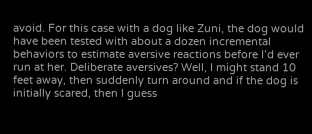avoid. For this case with a dog like Zuni, the dog would have been tested with about a dozen incremental behaviors to estimate aversive reactions before I’d ever run at her. Deliberate aversives? Well, I might stand 10 feet away, then suddenly turn around and if the dog is initially scared, then I guess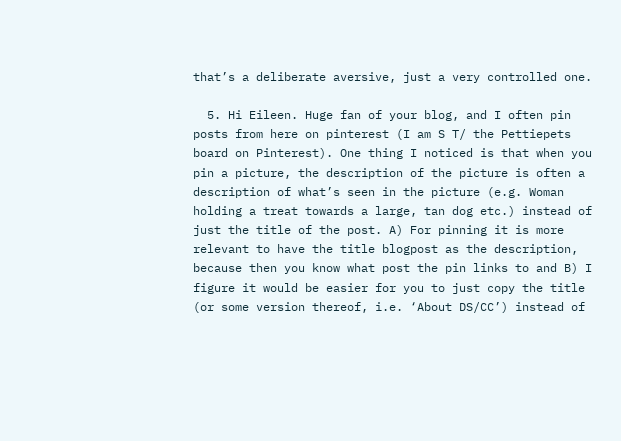that’s a deliberate aversive, just a very controlled one.

  5. Hi Eileen. Huge fan of your blog, and I often pin posts from here on pinterest (I am S T/ the Pettiepets board on Pinterest). One thing I noticed is that when you pin a picture, the description of the picture is often a description of what’s seen in the picture (e.g. Woman holding a treat towards a large, tan dog etc.) instead of just the title of the post. A) For pinning it is more relevant to have the title blogpost as the description, because then you know what post the pin links to and B) I figure it would be easier for you to just copy the title (or some version thereof, i.e. ‘About DS/CC’) instead of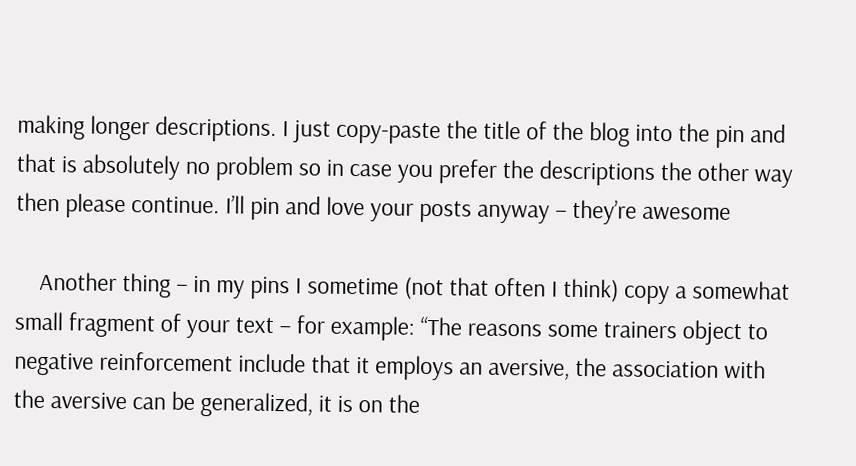making longer descriptions. I just copy-paste the title of the blog into the pin and that is absolutely no problem so in case you prefer the descriptions the other way then please continue. I’ll pin and love your posts anyway – they’re awesome

    Another thing – in my pins I sometime (not that often I think) copy a somewhat small fragment of your text – for example: “The reasons some trainers object to negative reinforcement include that it employs an aversive, the association with the aversive can be generalized, it is on the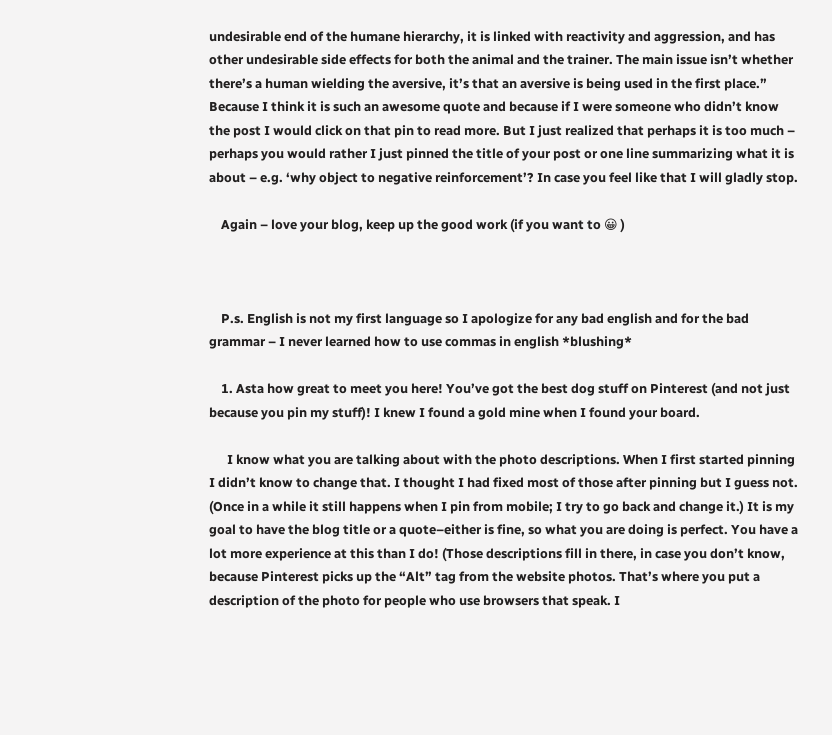undesirable end of the humane hierarchy, it is linked with reactivity and aggression, and has other undesirable side effects for both the animal and the trainer. The main issue isn’t whether there’s a human wielding the aversive, it’s that an aversive is being used in the first place.” Because I think it is such an awesome quote and because if I were someone who didn’t know the post I would click on that pin to read more. But I just realized that perhaps it is too much – perhaps you would rather I just pinned the title of your post or one line summarizing what it is about – e.g. ‘why object to negative reinforcement’? In case you feel like that I will gladly stop.

    Again – love your blog, keep up the good work (if you want to 😀 )



    P.s. English is not my first language so I apologize for any bad english and for the bad grammar – I never learned how to use commas in english *blushing*

    1. Asta how great to meet you here! You’ve got the best dog stuff on Pinterest (and not just because you pin my stuff)! I knew I found a gold mine when I found your board.

      I know what you are talking about with the photo descriptions. When I first started pinning I didn’t know to change that. I thought I had fixed most of those after pinning but I guess not. (Once in a while it still happens when I pin from mobile; I try to go back and change it.) It is my goal to have the blog title or a quote–either is fine, so what you are doing is perfect. You have a lot more experience at this than I do! (Those descriptions fill in there, in case you don’t know, because Pinterest picks up the “Alt” tag from the website photos. That’s where you put a description of the photo for people who use browsers that speak. I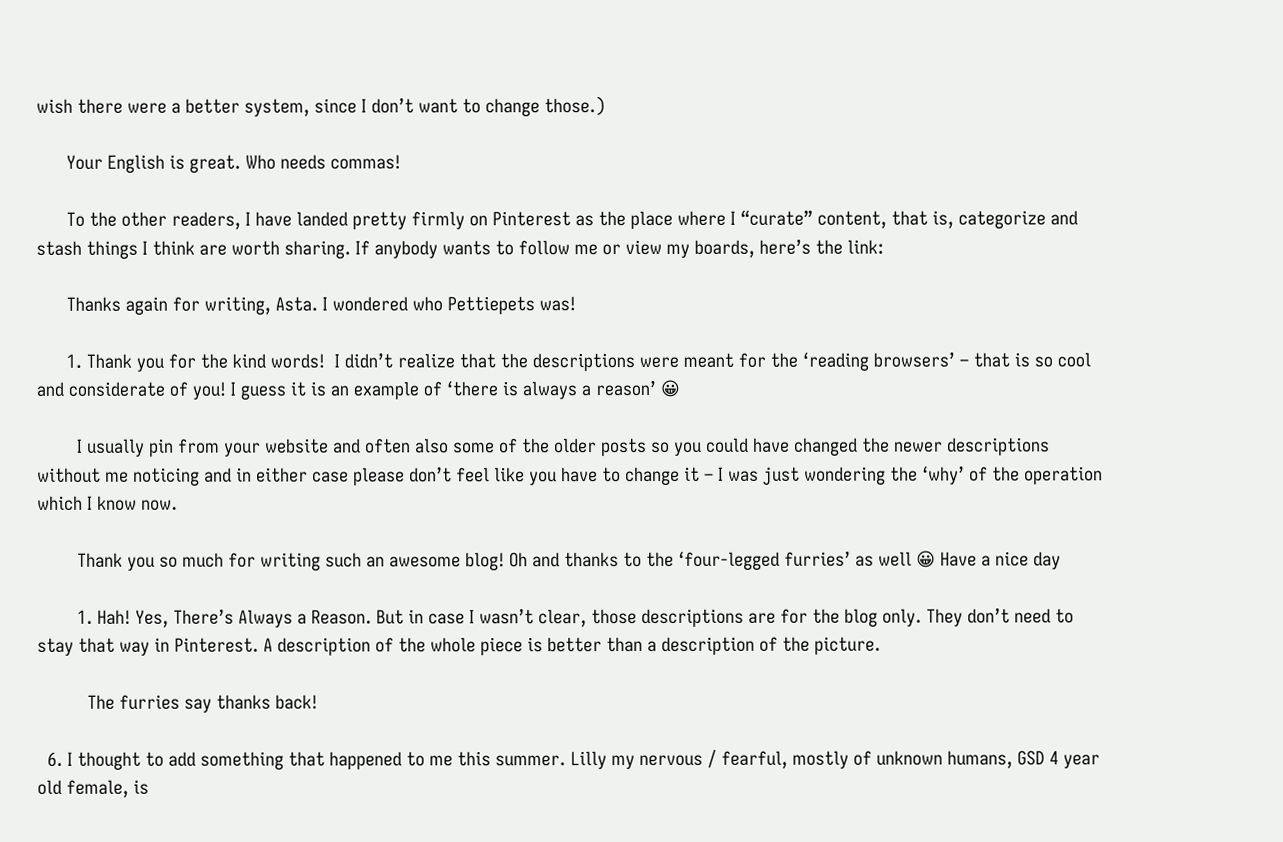wish there were a better system, since I don’t want to change those.)

      Your English is great. Who needs commas!

      To the other readers, I have landed pretty firmly on Pinterest as the place where I “curate” content, that is, categorize and stash things I think are worth sharing. If anybody wants to follow me or view my boards, here’s the link:

      Thanks again for writing, Asta. I wondered who Pettiepets was!

      1. Thank you for the kind words!  I didn’t realize that the descriptions were meant for the ‘reading browsers’ – that is so cool and considerate of you! I guess it is an example of ‘there is always a reason’ 😀

        I usually pin from your website and often also some of the older posts so you could have changed the newer descriptions without me noticing and in either case please don’t feel like you have to change it – I was just wondering the ‘why’ of the operation which I know now.

        Thank you so much for writing such an awesome blog! Oh and thanks to the ‘four-legged furries’ as well 😀 Have a nice day

        1. Hah! Yes, There’s Always a Reason. But in case I wasn’t clear, those descriptions are for the blog only. They don’t need to stay that way in Pinterest. A description of the whole piece is better than a description of the picture.

          The furries say thanks back!

  6. I thought to add something that happened to me this summer. Lilly my nervous / fearful, mostly of unknown humans, GSD 4 year old female, is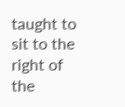taught to sit to the right of the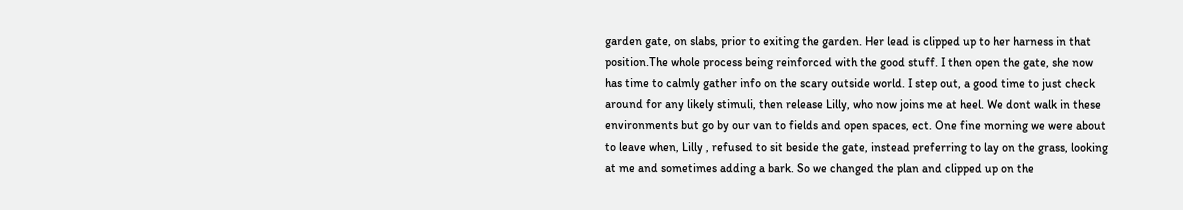garden gate, on slabs, prior to exiting the garden. Her lead is clipped up to her harness in that position.The whole process being reinforced with the good stuff. I then open the gate, she now has time to calmly gather info on the scary outside world. I step out, a good time to just check around for any likely stimuli, then release Lilly, who now joins me at heel. We dont walk in these environments but go by our van to fields and open spaces, ect. One fine morning we were about to leave when, Lilly , refused to sit beside the gate, instead preferring to lay on the grass, looking at me and sometimes adding a bark. So we changed the plan and clipped up on the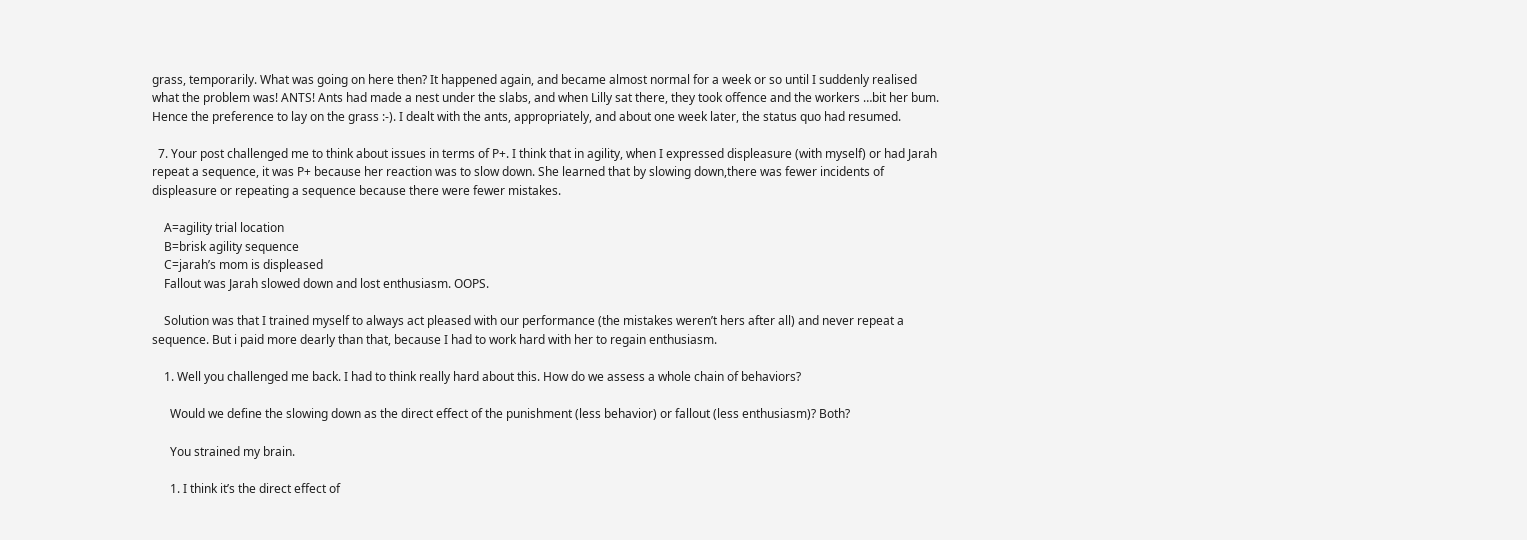grass, temporarily. What was going on here then? It happened again, and became almost normal for a week or so until I suddenly realised what the problem was! ANTS! Ants had made a nest under the slabs, and when Lilly sat there, they took offence and the workers …bit her bum. Hence the preference to lay on the grass :-). I dealt with the ants, appropriately, and about one week later, the status quo had resumed.

  7. Your post challenged me to think about issues in terms of P+. I think that in agility, when I expressed displeasure (with myself) or had Jarah repeat a sequence, it was P+ because her reaction was to slow down. She learned that by slowing down,there was fewer incidents of displeasure or repeating a sequence because there were fewer mistakes.

    A=agility trial location
    B=brisk agility sequence
    C=jarah’s mom is displeased
    Fallout was Jarah slowed down and lost enthusiasm. OOPS.

    Solution was that I trained myself to always act pleased with our performance (the mistakes weren’t hers after all) and never repeat a sequence. But i paid more dearly than that, because I had to work hard with her to regain enthusiasm.

    1. Well you challenged me back. I had to think really hard about this. How do we assess a whole chain of behaviors?

      Would we define the slowing down as the direct effect of the punishment (less behavior) or fallout (less enthusiasm)? Both?

      You strained my brain.

      1. I think it’s the direct effect of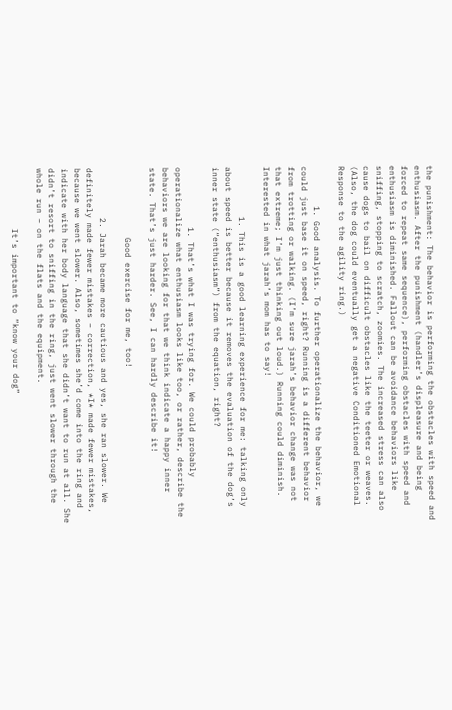the punishment: The behavior is performing the obstacles with speed and enthusiasm. After the punishment (handler’s displeasure and being forced to repeat same sequence), performing obstacles with speed and enthusiasm is diminished. Fallout can be avoidance behaviors like sniffing, stopping to scratch, zoomies. The increased stress can also cause dogs to bail on difficult obstacles like the teeter or weaves. (Also, the dog could eventually get a negative Conditioned Emotional Response to the agility ring.)

        1. Good analysis. To further operationalize the behavior, we could just base it on speed, right? Running is a different behavior from trotting or walking. (I’m sure jarah’s behavior change was not that extreme; I’m just thinking out loud.) Running could diminish. Interested in what jarah’s mom has to say!

          1. This is a good learning experience for me: talking only about speed is better because it removes the evaluation of the dog’s inner state (“enthusiasm”) from the equation, right?

            1. That’s what I was trying for. We could probably operationalize what enthusiasm looks like too, or rather, describe the behaviors we are looking for that we think indicate a happy inner state. That’s just harder. See, I can hardly describe it!

              Good exercise for me, too!

          2. Jarah became more cautious and yes, she ran slower. We definitely made fewer mistakes – correction, *I* made fewer mistakes, because we went slower. Also, sometimes she’d come into the ring and indicate with her body language that she didn’t want to run at all. She didn’t resort to sniffing in the ring, just went slower through the whole run – on the flats and the equipment.

            It’s important to “know your dog”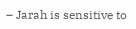– Jarah is sensitive to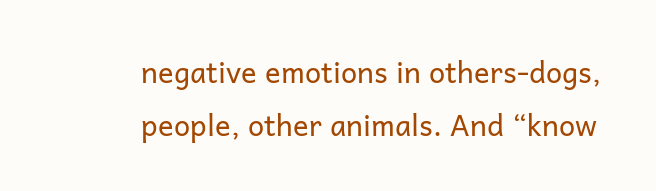negative emotions in others-dogs, people, other animals. And “know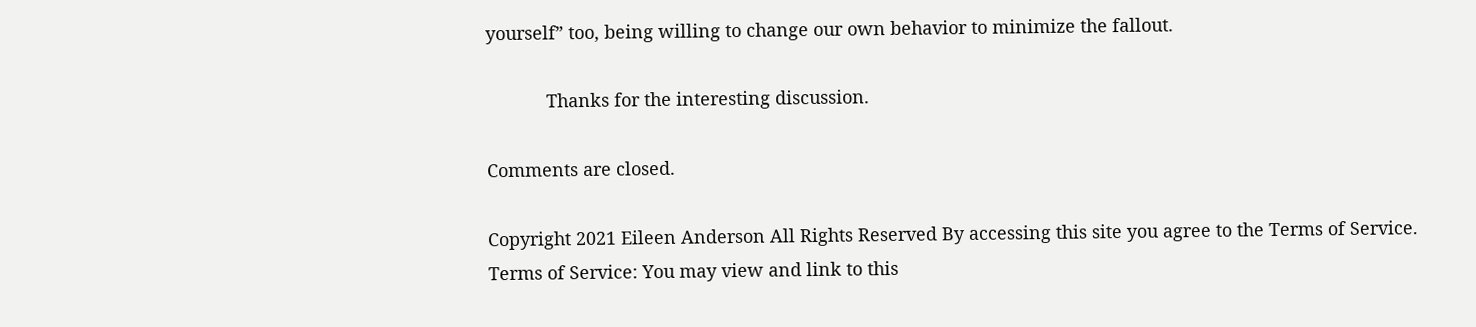yourself” too, being willing to change our own behavior to minimize the fallout.

            Thanks for the interesting discussion.

Comments are closed.

Copyright 2021 Eileen Anderson All Rights Reserved By accessing this site you agree to the Terms of Service.
Terms of Service: You may view and link to this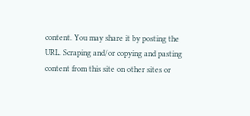content. You may share it by posting the URL. Scraping and/or copying and pasting content from this site on other sites or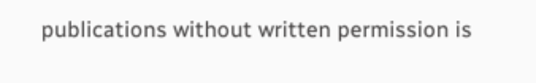publications without written permission is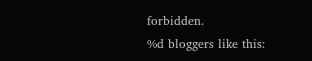forbidden.
%d bloggers like this: